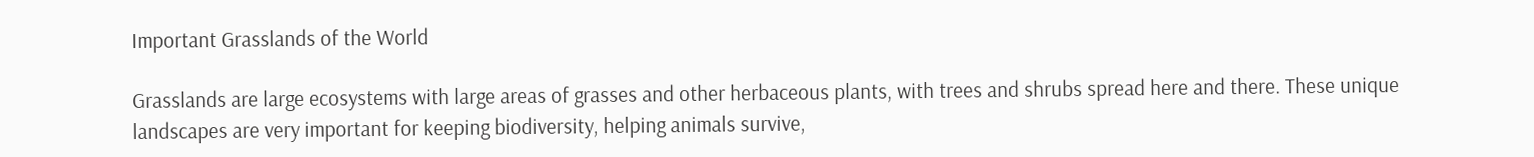Important Grasslands of the World

Grasslands are large ecosystems with large areas of grasses and other herbaceous plants, with trees and shrubs spread here and there. These unique landscapes are very important for keeping biodiversity, helping animals survive,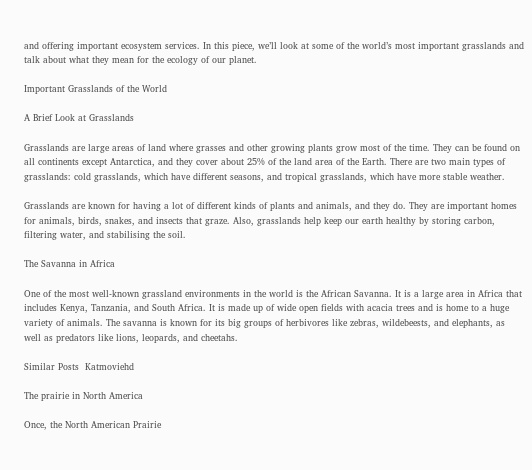and offering important ecosystem services. In this piece, we’ll look at some of the world’s most important grasslands and talk about what they mean for the ecology of our planet.

Important Grasslands of the World

A Brief Look at Grasslands

Grasslands are large areas of land where grasses and other growing plants grow most of the time. They can be found on all continents except Antarctica, and they cover about 25% of the land area of the Earth. There are two main types of grasslands: cold grasslands, which have different seasons, and tropical grasslands, which have more stable weather.

Grasslands are known for having a lot of different kinds of plants and animals, and they do. They are important homes for animals, birds, snakes, and insects that graze. Also, grasslands help keep our earth healthy by storing carbon, filtering water, and stabilising the soil.

The Savanna in Africa

One of the most well-known grassland environments in the world is the African Savanna. It is a large area in Africa that includes Kenya, Tanzania, and South Africa. It is made up of wide open fields with acacia trees and is home to a huge variety of animals. The savanna is known for its big groups of herbivores like zebras, wildebeests, and elephants, as well as predators like lions, leopards, and cheetahs.

Similar Posts  Katmoviehd

The prairie in North America

Once, the North American Prairie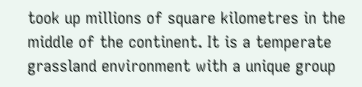took up millions of square kilometres in the middle of the continent. It is a temperate grassland environment with a unique group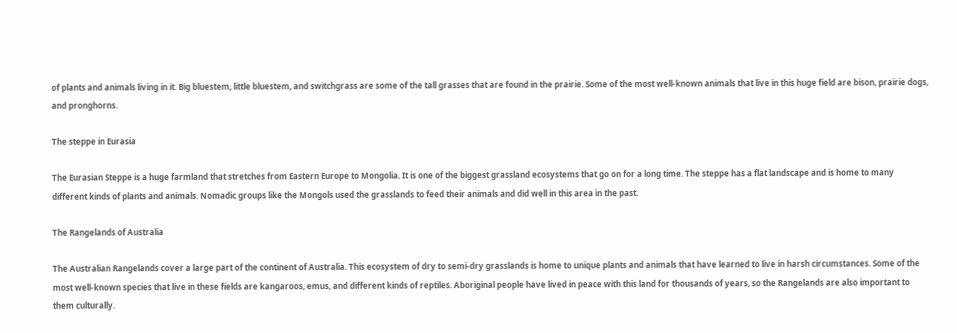of plants and animals living in it. Big bluestem, little bluestem, and switchgrass are some of the tall grasses that are found in the prairie. Some of the most well-known animals that live in this huge field are bison, prairie dogs, and pronghorns.

The steppe in Eurasia

The Eurasian Steppe is a huge farmland that stretches from Eastern Europe to Mongolia. It is one of the biggest grassland ecosystems that go on for a long time. The steppe has a flat landscape and is home to many different kinds of plants and animals. Nomadic groups like the Mongols used the grasslands to feed their animals and did well in this area in the past.

The Rangelands of Australia

The Australian Rangelands cover a large part of the continent of Australia. This ecosystem of dry to semi-dry grasslands is home to unique plants and animals that have learned to live in harsh circumstances. Some of the most well-known species that live in these fields are kangaroos, emus, and different kinds of reptiles. Aboriginal people have lived in peace with this land for thousands of years, so the Rangelands are also important to them culturally.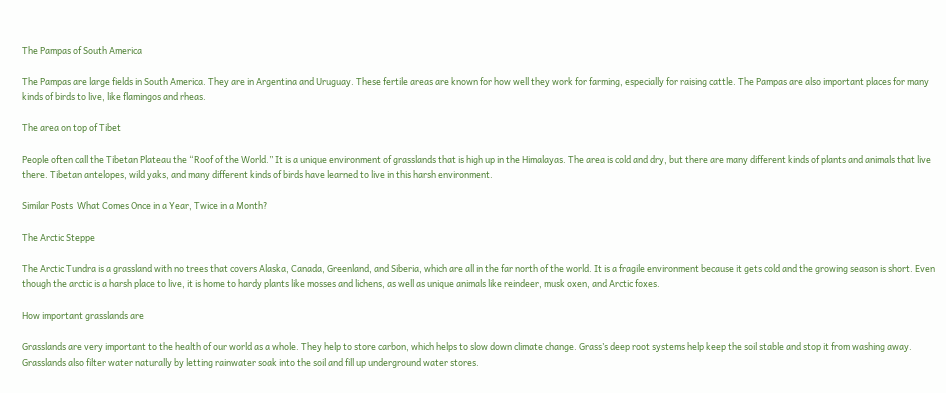The Pampas of South America

The Pampas are large fields in South America. They are in Argentina and Uruguay. These fertile areas are known for how well they work for farming, especially for raising cattle. The Pampas are also important places for many kinds of birds to live, like flamingos and rheas.

The area on top of Tibet

People often call the Tibetan Plateau the “Roof of the World.” It is a unique environment of grasslands that is high up in the Himalayas. The area is cold and dry, but there are many different kinds of plants and animals that live there. Tibetan antelopes, wild yaks, and many different kinds of birds have learned to live in this harsh environment.

Similar Posts  What Comes Once in a Year, Twice in a Month?

The Arctic Steppe

The Arctic Tundra is a grassland with no trees that covers Alaska, Canada, Greenland, and Siberia, which are all in the far north of the world. It is a fragile environment because it gets cold and the growing season is short. Even though the arctic is a harsh place to live, it is home to hardy plants like mosses and lichens, as well as unique animals like reindeer, musk oxen, and Arctic foxes.

How important grasslands are

Grasslands are very important to the health of our world as a whole. They help to store carbon, which helps to slow down climate change. Grass’s deep root systems help keep the soil stable and stop it from washing away. Grasslands also filter water naturally by letting rainwater soak into the soil and fill up underground water stores.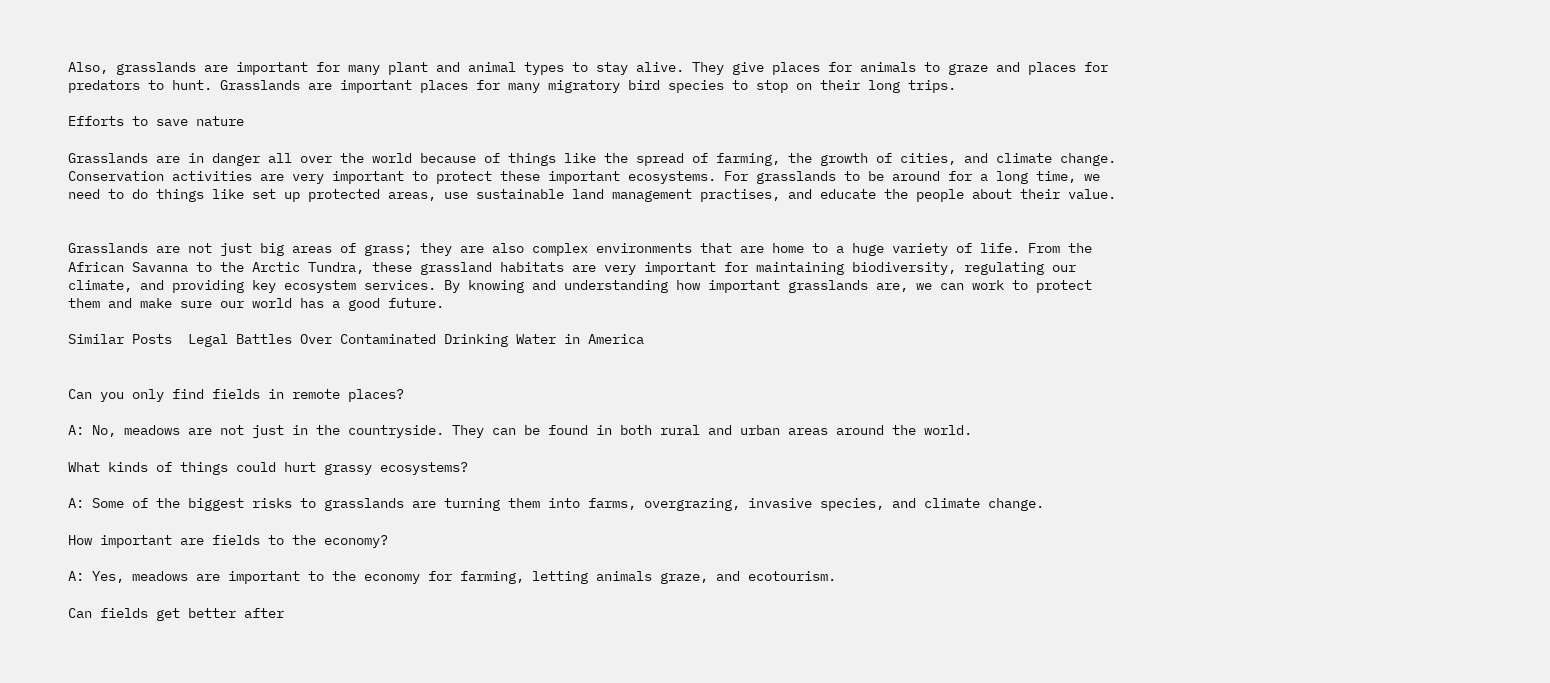Also, grasslands are important for many plant and animal types to stay alive. They give places for animals to graze and places for predators to hunt. Grasslands are important places for many migratory bird species to stop on their long trips.

Efforts to save nature

Grasslands are in danger all over the world because of things like the spread of farming, the growth of cities, and climate change. Conservation activities are very important to protect these important ecosystems. For grasslands to be around for a long time, we need to do things like set up protected areas, use sustainable land management practises, and educate the people about their value.


Grasslands are not just big areas of grass; they are also complex environments that are home to a huge variety of life. From the African Savanna to the Arctic Tundra, these grassland habitats are very important for maintaining biodiversity, regulating our climate, and providing key ecosystem services. By knowing and understanding how important grasslands are, we can work to protect them and make sure our world has a good future.

Similar Posts  Legal Battles Over Contaminated Drinking Water in America


Can you only find fields in remote places?

A: No, meadows are not just in the countryside. They can be found in both rural and urban areas around the world.

What kinds of things could hurt grassy ecosystems?

A: Some of the biggest risks to grasslands are turning them into farms, overgrazing, invasive species, and climate change.

How important are fields to the economy?

A: Yes, meadows are important to the economy for farming, letting animals graze, and ecotourism.

Can fields get better after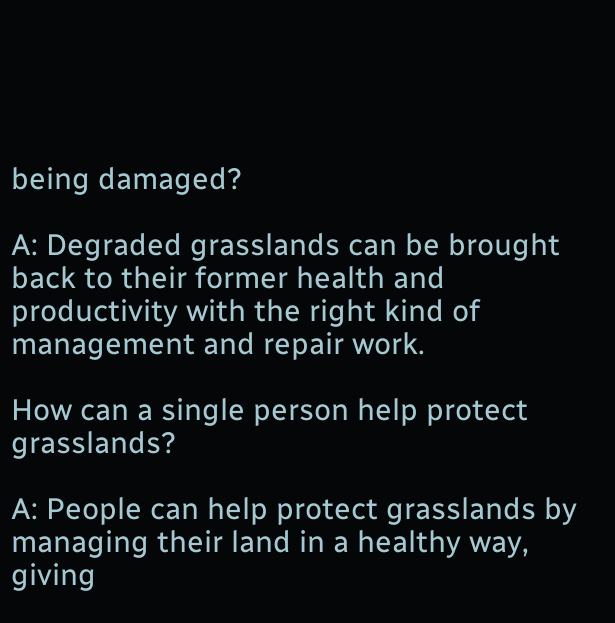being damaged?

A: Degraded grasslands can be brought back to their former health and productivity with the right kind of management and repair work.

How can a single person help protect grasslands?

A: People can help protect grasslands by managing their land in a healthy way, giving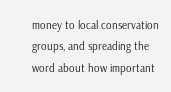money to local conservation groups, and spreading the word about how important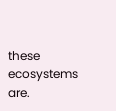these ecosystems are.